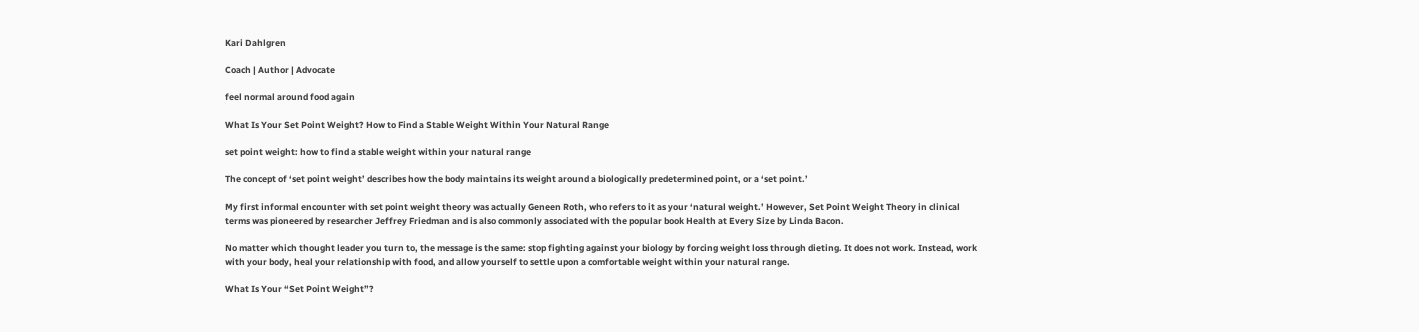Kari Dahlgren

Coach | Author | Advocate

feel normal around food again

What Is Your Set Point Weight? How to Find a Stable Weight Within Your Natural Range

set point weight: how to find a stable weight within your natural range

The concept of ‘set point weight’ describes how the body maintains its weight around a biologically predetermined point, or a ‘set point.’

My first informal encounter with set point weight theory was actually Geneen Roth, who refers to it as your ‘natural weight.’ However, Set Point Weight Theory in clinical terms was pioneered by researcher Jeffrey Friedman and is also commonly associated with the popular book Health at Every Size by Linda Bacon.

No matter which thought leader you turn to, the message is the same: stop fighting against your biology by forcing weight loss through dieting. It does not work. Instead, work with your body, heal your relationship with food, and allow yourself to settle upon a comfortable weight within your natural range.

What Is Your “Set Point Weight”?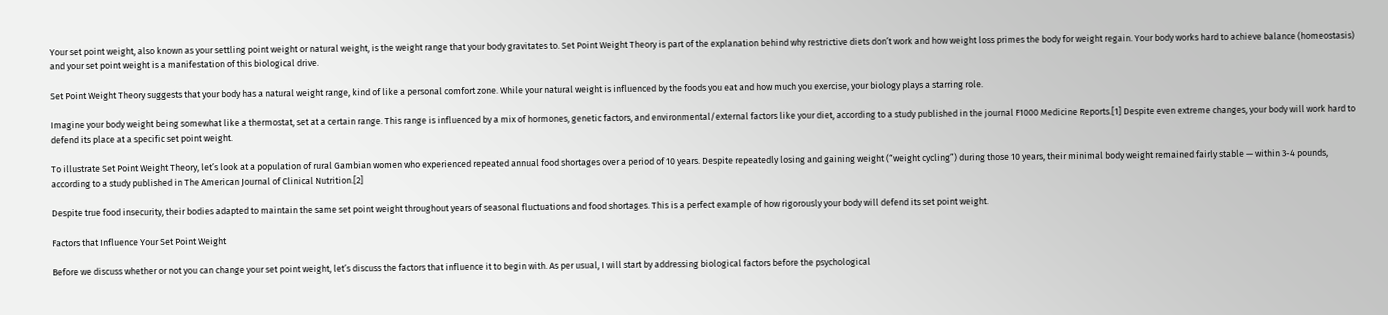Your set point weight, also known as your settling point weight or natural weight, is the weight range that your body gravitates to. Set Point Weight Theory is part of the explanation behind why restrictive diets don’t work and how weight loss primes the body for weight regain. Your body works hard to achieve balance (homeostasis) and your set point weight is a manifestation of this biological drive.

Set Point Weight Theory suggests that your body has a natural weight range, kind of like a personal comfort zone. While your natural weight is influenced by the foods you eat and how much you exercise, your biology plays a starring role.

Imagine your body weight being somewhat like a thermostat, set at a certain range. This range is influenced by a mix of hormones, genetic factors, and environmental/external factors like your diet, according to a study published in the journal F1000 Medicine Reports.[1] Despite even extreme changes, your body will work hard to defend its place at a specific set point weight.

To illustrate Set Point Weight Theory, let’s look at a population of rural Gambian women who experienced repeated annual food shortages over a period of 10 years. Despite repeatedly losing and gaining weight (“weight cycling”) during those 10 years, their minimal body weight remained fairly stable — within 3-4 pounds, according to a study published in The American Journal of Clinical Nutrition.[2]

Despite true food insecurity, their bodies adapted to maintain the same set point weight throughout years of seasonal fluctuations and food shortages. This is a perfect example of how rigorously your body will defend its set point weight.

Factors that Influence Your Set Point Weight

Before we discuss whether or not you can change your set point weight, let’s discuss the factors that influence it to begin with. As per usual, I will start by addressing biological factors before the psychological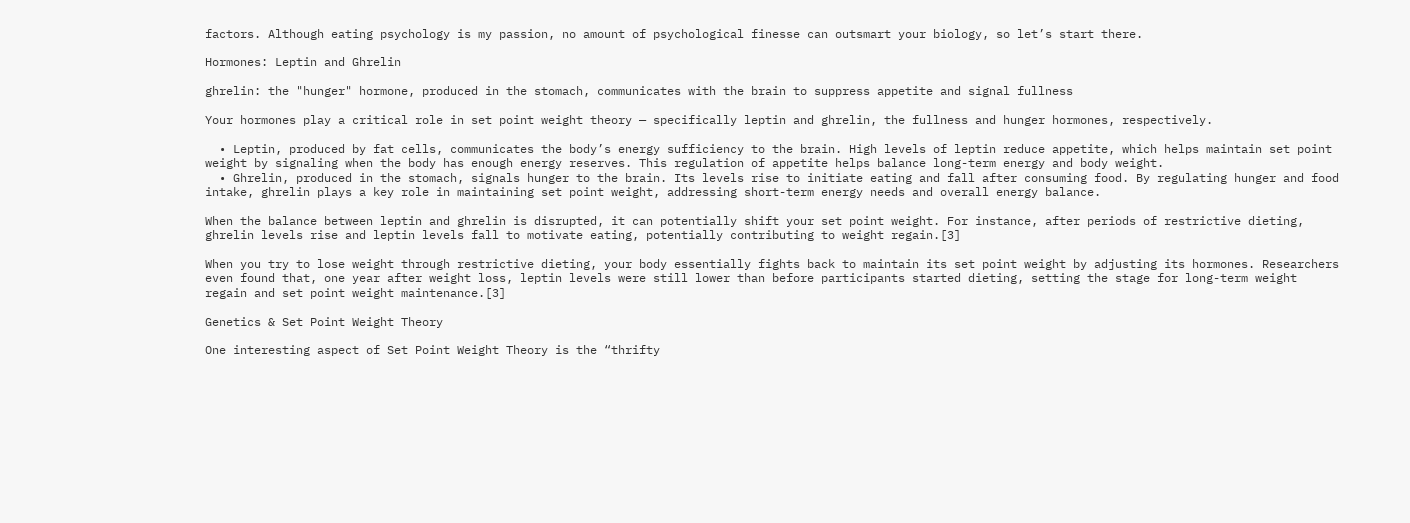factors. Although eating psychology is my passion, no amount of psychological finesse can outsmart your biology, so let’s start there.

Hormones: Leptin and Ghrelin

ghrelin: the "hunger" hormone, produced in the stomach, communicates with the brain to suppress appetite and signal fullness

Your hormones play a critical role in set point weight theory — specifically leptin and ghrelin, the fullness and hunger hormones, respectively.

  • Leptin, produced by fat cells, communicates the body’s energy sufficiency to the brain. High levels of leptin reduce appetite, which helps maintain set point weight by signaling when the body has enough energy reserves. This regulation of appetite helps balance long-term energy and body weight.
  • Ghrelin, produced in the stomach, signals hunger to the brain. Its levels rise to initiate eating and fall after consuming food. By regulating hunger and food intake, ghrelin plays a key role in maintaining set point weight, addressing short-term energy needs and overall energy balance.

When the balance between leptin and ghrelin is disrupted, it can potentially shift your set point weight. For instance, after periods of restrictive dieting, ghrelin levels rise and leptin levels fall to motivate eating, potentially contributing to weight regain.[3]

When you try to lose weight through restrictive dieting, your body essentially fights back to maintain its set point weight by adjusting its hormones. Researchers even found that, one year after weight loss, leptin levels were still lower than before participants started dieting, setting the stage for long-term weight regain and set point weight maintenance.[3]

Genetics & Set Point Weight Theory

One interesting aspect of Set Point Weight Theory is the “thrifty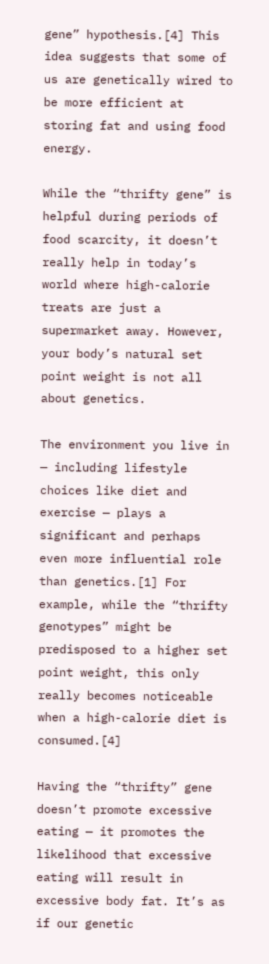gene” hypothesis.[4] This idea suggests that some of us are genetically wired to be more efficient at storing fat and using food energy.

While the “thrifty gene” is helpful during periods of food scarcity, it doesn’t really help in today’s world where high-calorie treats are just a supermarket away. However, your body’s natural set point weight is not all about genetics.

The environment you live in — including lifestyle choices like diet and exercise — plays a significant and perhaps even more influential role than genetics.[1] For example, while the “thrifty genotypes” might be predisposed to a higher set point weight, this only really becomes noticeable when a high-calorie diet is consumed.[4]

Having the “thrifty” gene doesn’t promote excessive eating — it promotes the likelihood that excessive eating will result in excessive body fat. It’s as if our genetic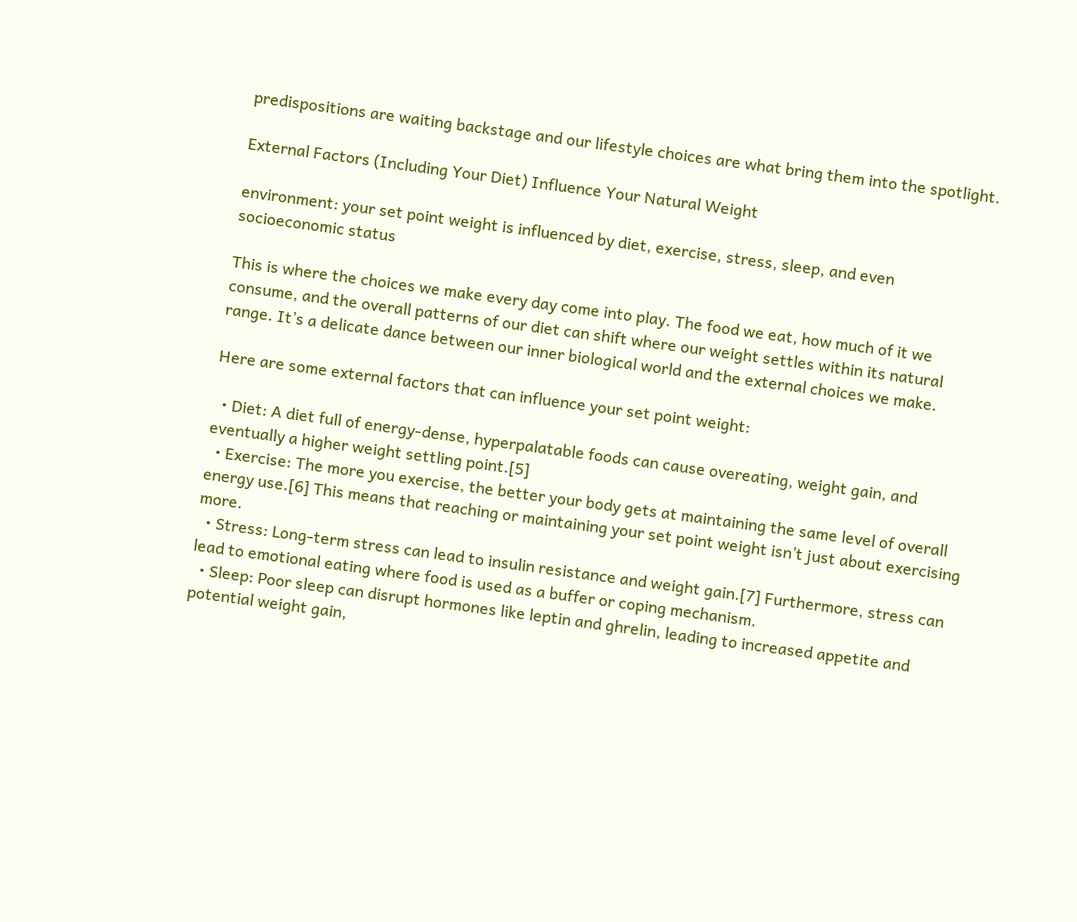predispositions are waiting backstage and our lifestyle choices are what bring them into the spotlight.

External Factors (Including Your Diet) Influence Your Natural Weight

environment: your set point weight is influenced by diet, exercise, stress, sleep, and even socioeconomic status

This is where the choices we make every day come into play. The food we eat, how much of it we consume, and the overall patterns of our diet can shift where our weight settles within its natural range. It’s a delicate dance between our inner biological world and the external choices we make.

Here are some external factors that can influence your set point weight:

  • Diet: A diet full of energy-dense, hyperpalatable foods can cause overeating, weight gain, and eventually a higher weight settling point.[5]
  • Exercise: The more you exercise, the better your body gets at maintaining the same level of overall energy use.[6] This means that reaching or maintaining your set point weight isn’t just about exercising more.
  • Stress: Long-term stress can lead to insulin resistance and weight gain.[7] Furthermore, stress can lead to emotional eating where food is used as a buffer or coping mechanism.
  • Sleep: Poor sleep can disrupt hormones like leptin and ghrelin, leading to increased appetite and potential weight gain,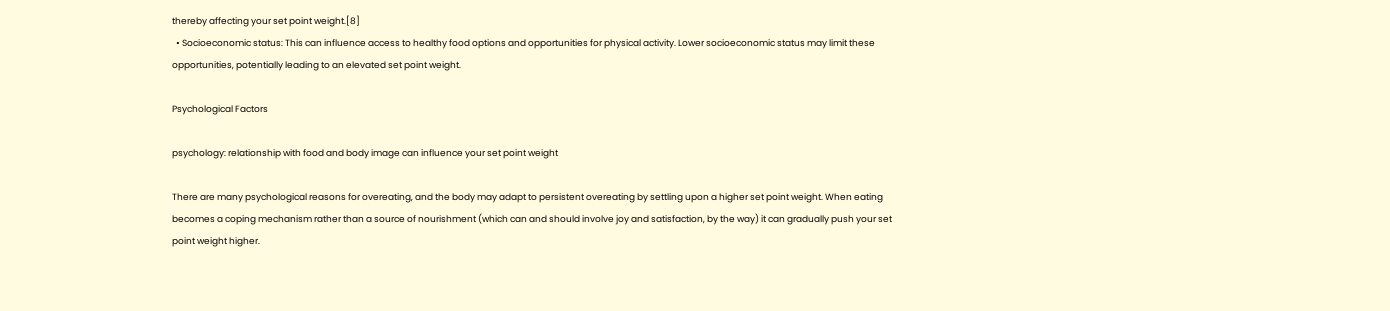thereby affecting your set point weight.[8]
  • Socioeconomic status: This can influence access to healthy food options and opportunities for physical activity. Lower socioeconomic status may limit these opportunities, potentially leading to an elevated set point weight.

Psychological Factors

psychology: relationship with food and body image can influence your set point weight

There are many psychological reasons for overeating, and the body may adapt to persistent overeating by settling upon a higher set point weight. When eating becomes a coping mechanism rather than a source of nourishment (which can and should involve joy and satisfaction, by the way) it can gradually push your set point weight higher.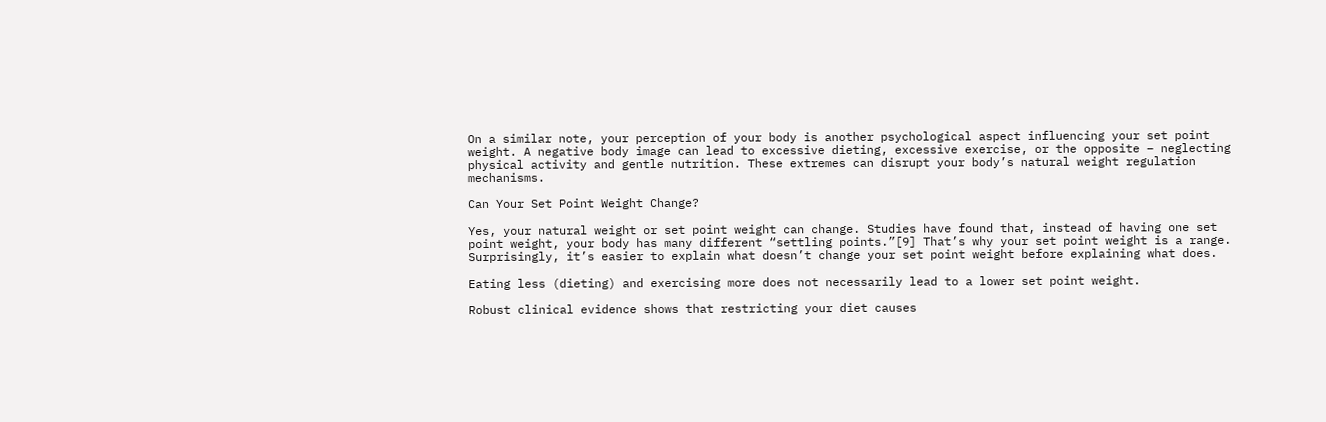On a similar note, your perception of your body is another psychological aspect influencing your set point weight. A negative body image can lead to excessive dieting, excessive exercise, or the opposite – neglecting physical activity and gentle nutrition. These extremes can disrupt your body’s natural weight regulation mechanisms.

Can Your Set Point Weight Change?

Yes, your natural weight or set point weight can change. Studies have found that, instead of having one set point weight, your body has many different “settling points.”[9] That’s why your set point weight is a range. Surprisingly, it’s easier to explain what doesn’t change your set point weight before explaining what does.

Eating less (dieting) and exercising more does not necessarily lead to a lower set point weight.

Robust clinical evidence shows that restricting your diet causes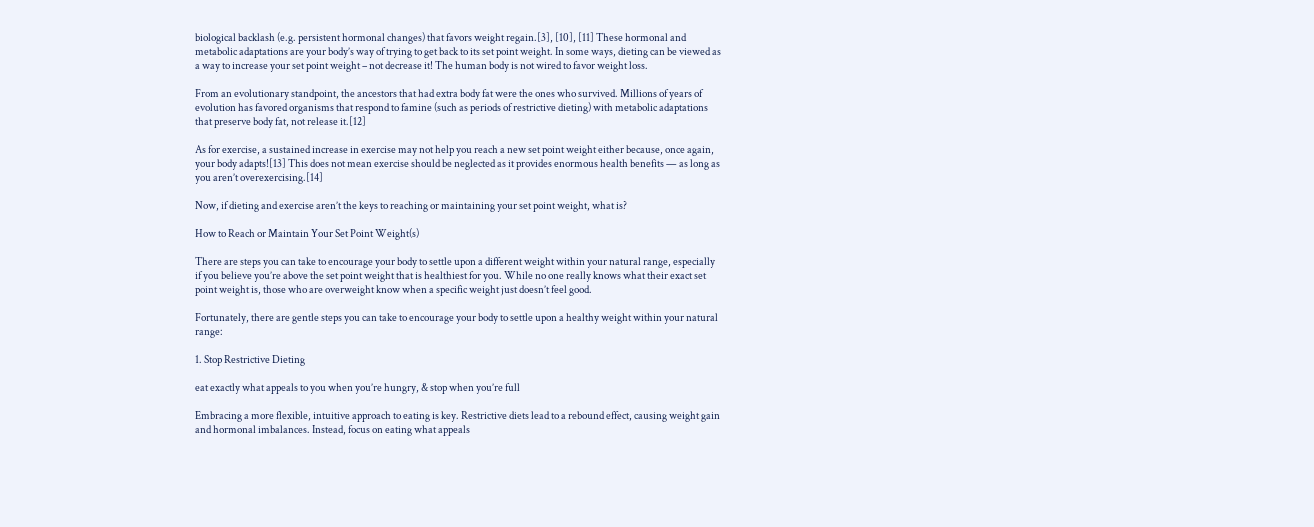biological backlash (e.g. persistent hormonal changes) that favors weight regain.[3], [10], [11] These hormonal and metabolic adaptations are your body’s way of trying to get back to its set point weight. In some ways, dieting can be viewed as a way to increase your set point weight – not decrease it! The human body is not wired to favor weight loss.

From an evolutionary standpoint, the ancestors that had extra body fat were the ones who survived. Millions of years of evolution has favored organisms that respond to famine (such as periods of restrictive dieting) with metabolic adaptations that preserve body fat, not release it.[12]

As for exercise, a sustained increase in exercise may not help you reach a new set point weight either because, once again, your body adapts![13] This does not mean exercise should be neglected as it provides enormous health benefits — as long as you aren’t overexercising.[14]

Now, if dieting and exercise aren’t the keys to reaching or maintaining your set point weight, what is?

How to Reach or Maintain Your Set Point Weight(s)

There are steps you can take to encourage your body to settle upon a different weight within your natural range, especially if you believe you’re above the set point weight that is healthiest for you. While no one really knows what their exact set point weight is, those who are overweight know when a specific weight just doesn’t feel good.

Fortunately, there are gentle steps you can take to encourage your body to settle upon a healthy weight within your natural range:

1. Stop Restrictive Dieting

eat exactly what appeals to you when you’re hungry, & stop when you’re full

Embracing a more flexible, intuitive approach to eating is key. Restrictive diets lead to a rebound effect, causing weight gain and hormonal imbalances. Instead, focus on eating what appeals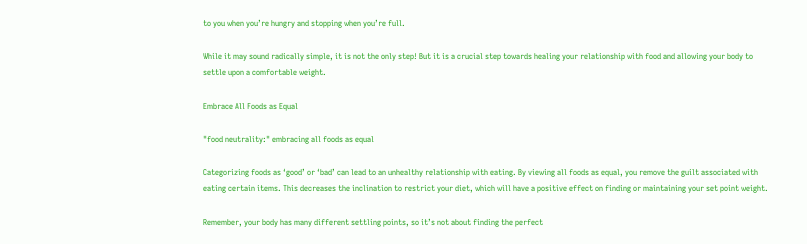to you when you’re hungry and stopping when you’re full.

While it may sound radically simple, it is not the only step! But it is a crucial step towards healing your relationship with food and allowing your body to settle upon a comfortable weight.

Embrace All Foods as Equal

"food neutrality:" embracing all foods as equal

Categorizing foods as ‘good’ or ‘bad’ can lead to an unhealthy relationship with eating. By viewing all foods as equal, you remove the guilt associated with eating certain items. This decreases the inclination to restrict your diet, which will have a positive effect on finding or maintaining your set point weight.

Remember, your body has many different settling points, so it’s not about finding the perfect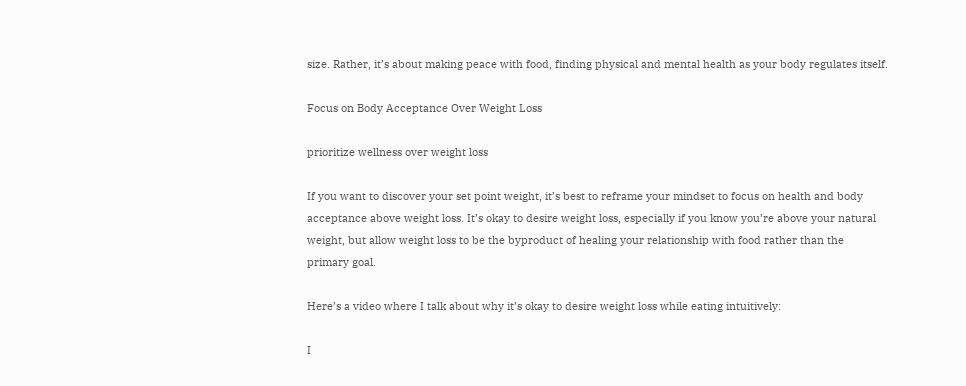size. Rather, it’s about making peace with food, finding physical and mental health as your body regulates itself.

Focus on Body Acceptance Over Weight Loss

prioritize wellness over weight loss

If you want to discover your set point weight, it’s best to reframe your mindset to focus on health and body acceptance above weight loss. It’s okay to desire weight loss, especially if you know you’re above your natural weight, but allow weight loss to be the byproduct of healing your relationship with food rather than the primary goal.

Here’s a video where I talk about why it’s okay to desire weight loss while eating intuitively:

I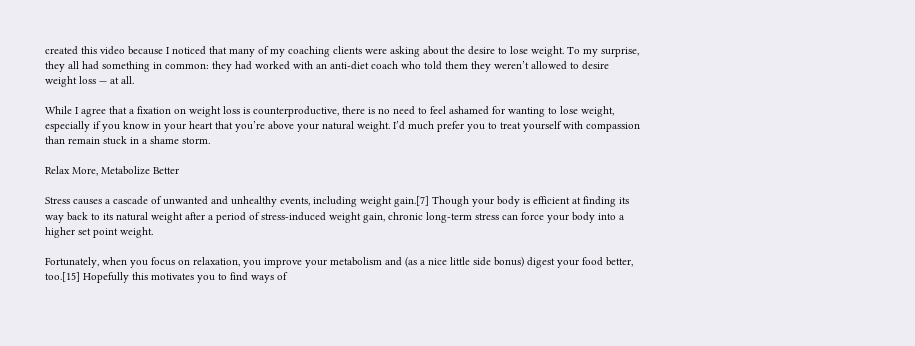created this video because I noticed that many of my coaching clients were asking about the desire to lose weight. To my surprise, they all had something in common: they had worked with an anti-diet coach who told them they weren’t allowed to desire weight loss — at all.

While I agree that a fixation on weight loss is counterproductive, there is no need to feel ashamed for wanting to lose weight, especially if you know in your heart that you’re above your natural weight. I’d much prefer you to treat yourself with compassion than remain stuck in a shame storm.

Relax More, Metabolize Better

Stress causes a cascade of unwanted and unhealthy events, including weight gain.[7] Though your body is efficient at finding its way back to its natural weight after a period of stress-induced weight gain, chronic long-term stress can force your body into a higher set point weight.

Fortunately, when you focus on relaxation, you improve your metabolism and (as a nice little side bonus) digest your food better, too.[15] Hopefully this motivates you to find ways of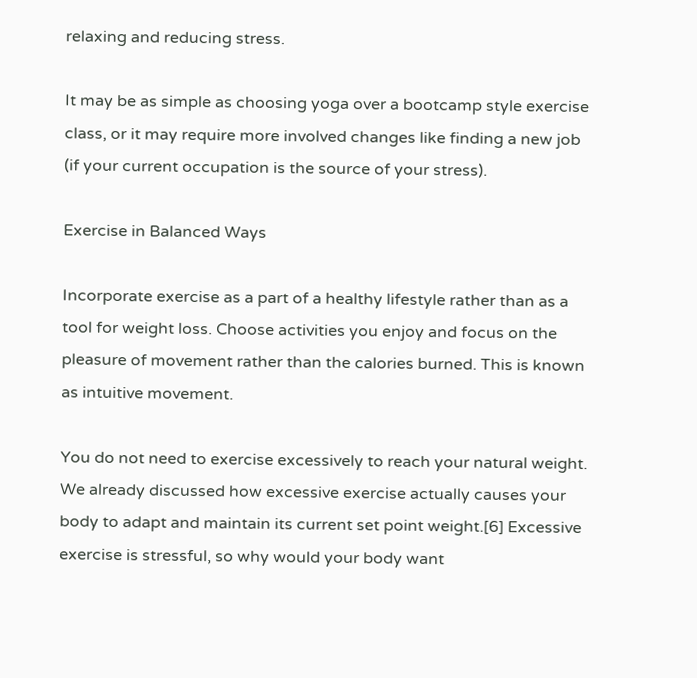relaxing and reducing stress.

It may be as simple as choosing yoga over a bootcamp style exercise class, or it may require more involved changes like finding a new job (if your current occupation is the source of your stress).

Exercise in Balanced Ways

Incorporate exercise as a part of a healthy lifestyle rather than as a tool for weight loss. Choose activities you enjoy and focus on the pleasure of movement rather than the calories burned. This is known as intuitive movement.

You do not need to exercise excessively to reach your natural weight. We already discussed how excessive exercise actually causes your body to adapt and maintain its current set point weight.[6] Excessive exercise is stressful, so why would your body want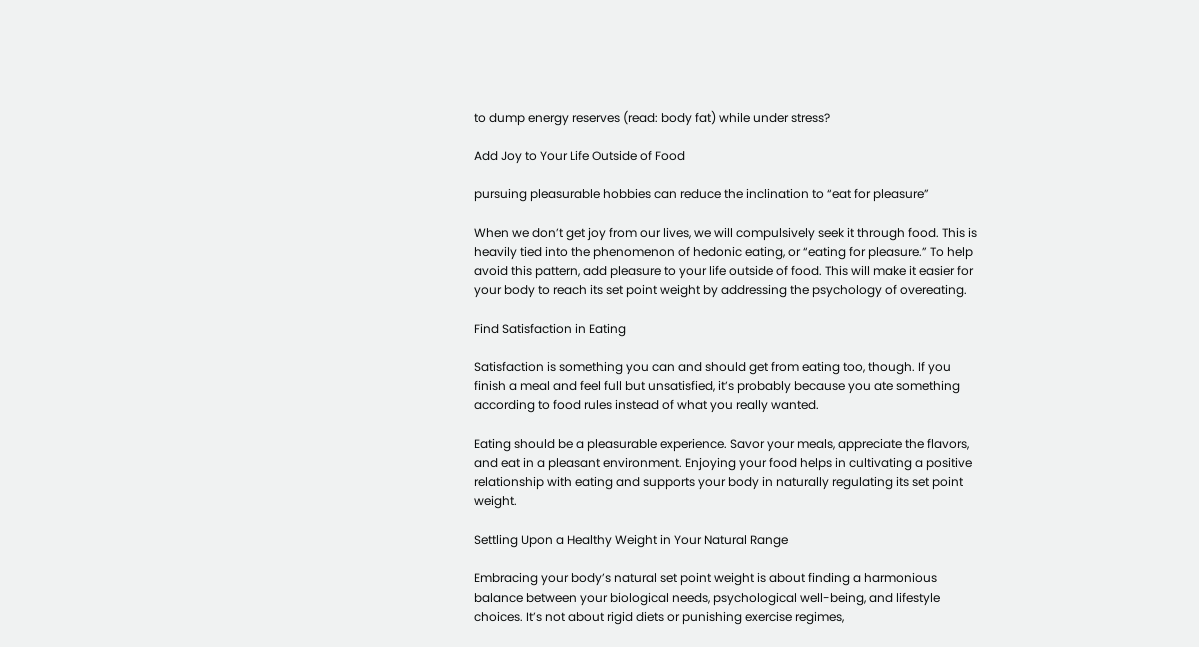to dump energy reserves (read: body fat) while under stress?

Add Joy to Your Life Outside of Food

pursuing pleasurable hobbies can reduce the inclination to “eat for pleasure”

When we don’t get joy from our lives, we will compulsively seek it through food. This is heavily tied into the phenomenon of hedonic eating, or “eating for pleasure.” To help avoid this pattern, add pleasure to your life outside of food. This will make it easier for your body to reach its set point weight by addressing the psychology of overeating.

Find Satisfaction in Eating

Satisfaction is something you can and should get from eating too, though. If you finish a meal and feel full but unsatisfied, it’s probably because you ate something according to food rules instead of what you really wanted.

Eating should be a pleasurable experience. Savor your meals, appreciate the flavors, and eat in a pleasant environment. Enjoying your food helps in cultivating a positive relationship with eating and supports your body in naturally regulating its set point weight.

Settling Upon a Healthy Weight in Your Natural Range

Embracing your body’s natural set point weight is about finding a harmonious balance between your biological needs, psychological well-being, and lifestyle choices. It’s not about rigid diets or punishing exercise regimes,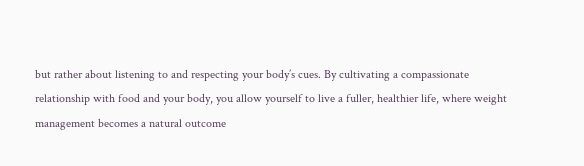but rather about listening to and respecting your body’s cues. By cultivating a compassionate relationship with food and your body, you allow yourself to live a fuller, healthier life, where weight management becomes a natural outcome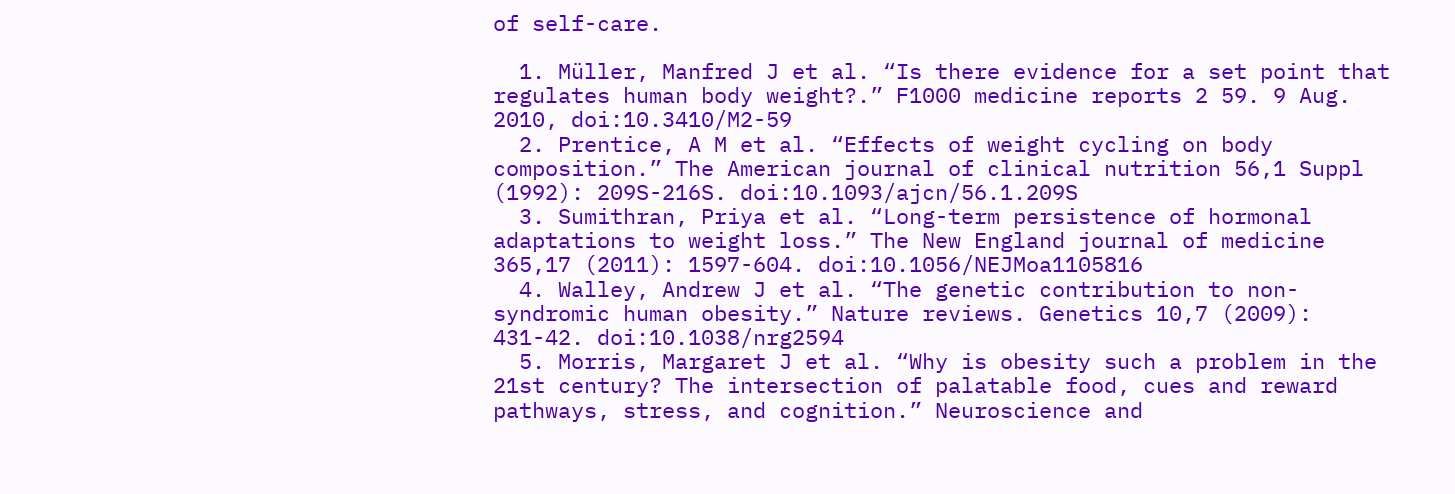of self-care.

  1. Müller, Manfred J et al. “Is there evidence for a set point that regulates human body weight?.” F1000 medicine reports 2 59. 9 Aug. 2010, doi:10.3410/M2-59
  2. Prentice, A M et al. “Effects of weight cycling on body composition.” The American journal of clinical nutrition 56,1 Suppl (1992): 209S-216S. doi:10.1093/ajcn/56.1.209S
  3. Sumithran, Priya et al. “Long-term persistence of hormonal adaptations to weight loss.” The New England journal of medicine 365,17 (2011): 1597-604. doi:10.1056/NEJMoa1105816
  4. Walley, Andrew J et al. “The genetic contribution to non-syndromic human obesity.” Nature reviews. Genetics 10,7 (2009): 431-42. doi:10.1038/nrg2594
  5. Morris, Margaret J et al. “Why is obesity such a problem in the 21st century? The intersection of palatable food, cues and reward pathways, stress, and cognition.” Neuroscience and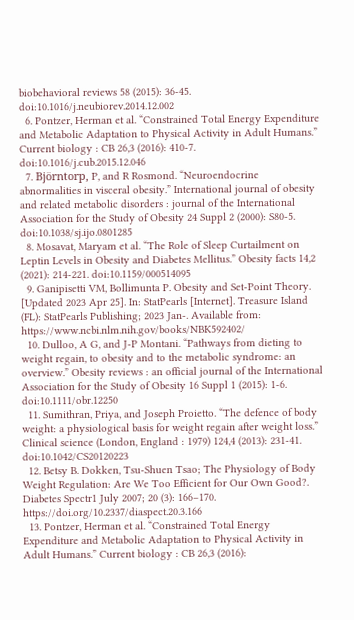biobehavioral reviews 58 (2015): 36-45. doi:10.1016/j.neubiorev.2014.12.002
  6. Pontzer, Herman et al. “Constrained Total Energy Expenditure and Metabolic Adaptation to Physical Activity in Adult Humans.” Current biology : CB 26,3 (2016): 410-7. doi:10.1016/j.cub.2015.12.046
  7. Björntorp, P, and R Rosmond. “Neuroendocrine abnormalities in visceral obesity.” International journal of obesity and related metabolic disorders : journal of the International Association for the Study of Obesity 24 Suppl 2 (2000): S80-5. doi:10.1038/sj.ijo.0801285
  8. Mosavat, Maryam et al. “The Role of Sleep Curtailment on Leptin Levels in Obesity and Diabetes Mellitus.” Obesity facts 14,2 (2021): 214-221. doi:10.1159/000514095
  9. Ganipisetti VM, Bollimunta P. Obesity and Set-Point Theory. [Updated 2023 Apr 25]. In: StatPearls [Internet]. Treasure Island (FL): StatPearls Publishing; 2023 Jan-. Available from: https://www.ncbi.nlm.nih.gov/books/NBK592402/
  10. Dulloo, A G, and J-P Montani. “Pathways from dieting to weight regain, to obesity and to the metabolic syndrome: an overview.” Obesity reviews : an official journal of the International Association for the Study of Obesity 16 Suppl 1 (2015): 1-6. doi:10.1111/obr.12250
  11. Sumithran, Priya, and Joseph Proietto. “The defence of body weight: a physiological basis for weight regain after weight loss.” Clinical science (London, England : 1979) 124,4 (2013): 231-41. doi:10.1042/CS20120223
  12. Betsy B. Dokken, Tsu-Shuen Tsao; The Physiology of Body Weight Regulation: Are We Too Efficient for Our Own Good?. Diabetes Spectr1 July 2007; 20 (3): 166–170. https://doi.org/10.2337/diaspect.20.3.166
  13. Pontzer, Herman et al. “Constrained Total Energy Expenditure and Metabolic Adaptation to Physical Activity in Adult Humans.” Current biology : CB 26,3 (2016):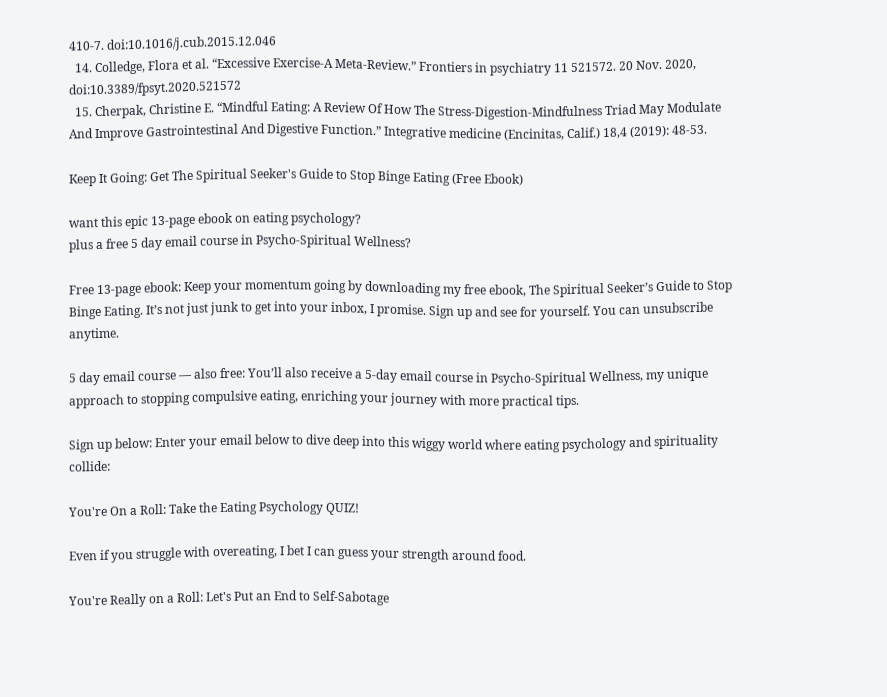410-7. doi:10.1016/j.cub.2015.12.046
  14. Colledge, Flora et al. “Excessive Exercise-A Meta-Review.” Frontiers in psychiatry 11 521572. 20 Nov. 2020, doi:10.3389/fpsyt.2020.521572
  15. Cherpak, Christine E. “Mindful Eating: A Review Of How The Stress-Digestion-Mindfulness Triad May Modulate And Improve Gastrointestinal And Digestive Function.” Integrative medicine (Encinitas, Calif.) 18,4 (2019): 48-53.

Keep It Going: Get The Spiritual Seeker's Guide to Stop Binge Eating (Free Ebook)

want this epic 13-page ebook on eating psychology?
plus a free 5 day email course in Psycho-Spiritual Wellness?

Free 13-page ebook: Keep your momentum going by downloading my free ebook, The Spiritual Seeker’s Guide to Stop Binge Eating. It’s not just junk to get into your inbox, I promise. Sign up and see for yourself. You can unsubscribe anytime.

5 day email course — also free: You’ll also receive a 5-day email course in Psycho-Spiritual Wellness, my unique approach to stopping compulsive eating, enriching your journey with more practical tips.

Sign up below: Enter your email below to dive deep into this wiggy world where eating psychology and spirituality collide:

You're On a Roll: Take the Eating Psychology QUIZ!

Even if you struggle with overeating, I bet I can guess your strength around food.

You're Really on a Roll: Let's Put an End to Self-Sabotage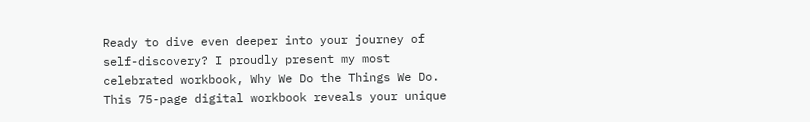Ready to dive even deeper into your journey of self-discovery? I proudly present my most celebrated workbook, Why We Do the Things We Do. This 75-page digital workbook reveals your unique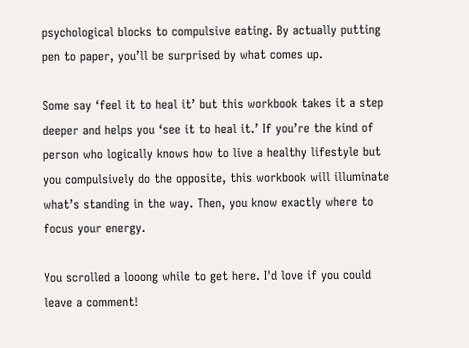psychological blocks to compulsive eating. By actually putting pen to paper, you’ll be surprised by what comes up.

Some say ‘feel it to heal it’ but this workbook takes it a step deeper and helps you ‘see it to heal it.’ If you’re the kind of person who logically knows how to live a healthy lifestyle but you compulsively do the opposite, this workbook will illuminate what’s standing in the way. Then, you know exactly where to focus your energy.

You scrolled a looong while to get here. I'd love if you could leave a comment!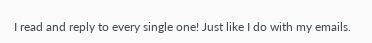I read and reply to every single one! Just like I do with my emails.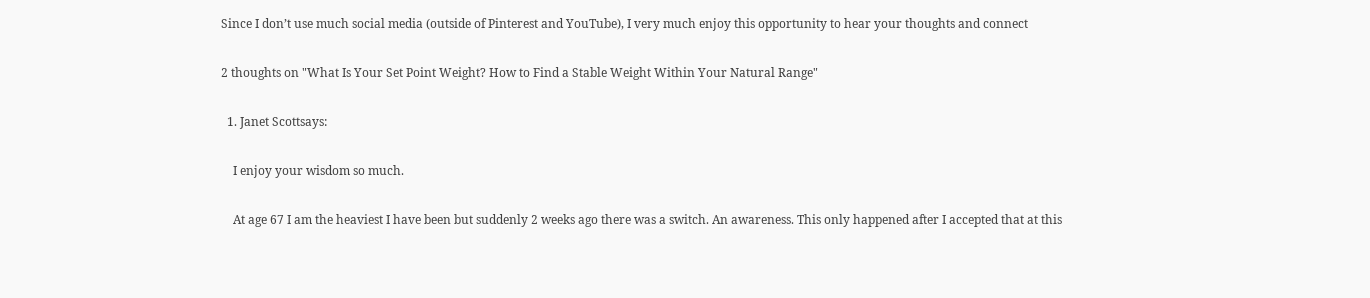Since I don’t use much social media (outside of Pinterest and YouTube), I very much enjoy this opportunity to hear your thoughts and connect

2 thoughts on "What Is Your Set Point Weight? How to Find a Stable Weight Within Your Natural Range"

  1. Janet Scottsays:

    I enjoy your wisdom so much.

    At age 67 I am the heaviest I have been but suddenly 2 weeks ago there was a switch. An awareness. This only happened after I accepted that at this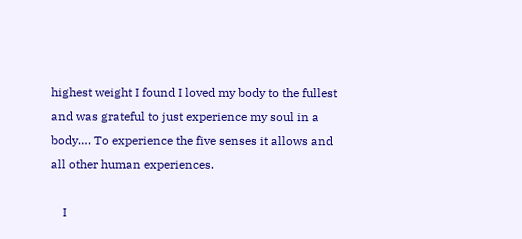highest weight I found I loved my body to the fullest and was grateful to just experience my soul in a body…. To experience the five senses it allows and all other human experiences.

    I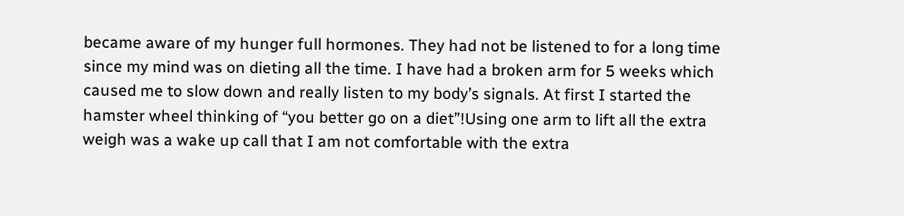became aware of my hunger full hormones. They had not be listened to for a long time since my mind was on dieting all the time. I have had a broken arm for 5 weeks which caused me to slow down and really listen to my body’s signals. At first I started the hamster wheel thinking of “you better go on a diet”!Using one arm to lift all the extra weigh was a wake up call that I am not comfortable with the extra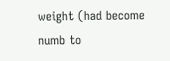weight (had become numb to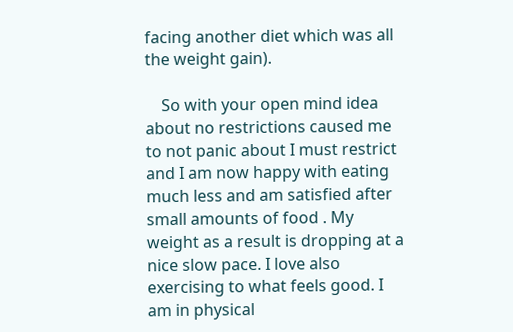facing another diet which was all the weight gain).

    So with your open mind idea about no restrictions caused me to not panic about I must restrict and I am now happy with eating much less and am satisfied after small amounts of food . My weight as a result is dropping at a nice slow pace. I love also exercising to what feels good. I am in physical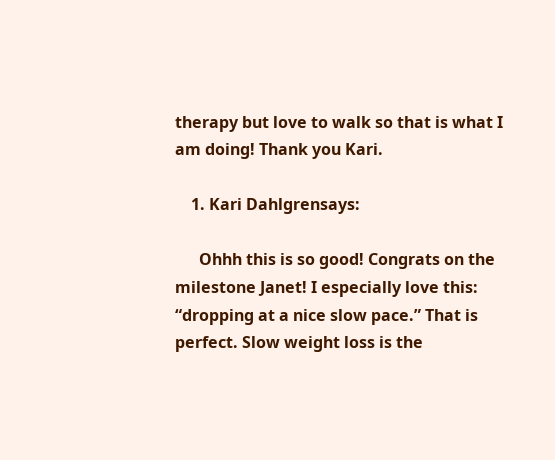therapy but love to walk so that is what I am doing! Thank you Kari.

    1. Kari Dahlgrensays:

      Ohhh this is so good! Congrats on the milestone Janet! I especially love this: “dropping at a nice slow pace.” That is perfect. Slow weight loss is the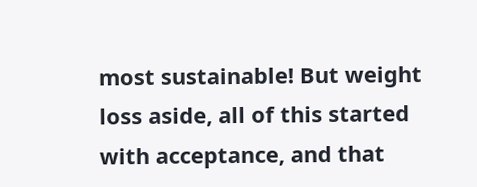most sustainable! But weight loss aside, all of this started with acceptance, and that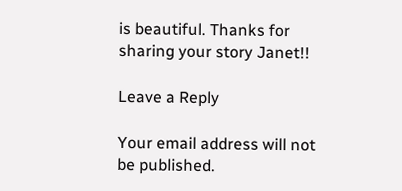is beautiful. Thanks for sharing your story Janet!!

Leave a Reply

Your email address will not be published.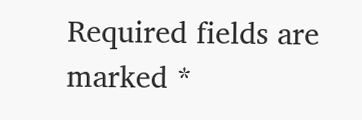Required fields are marked *